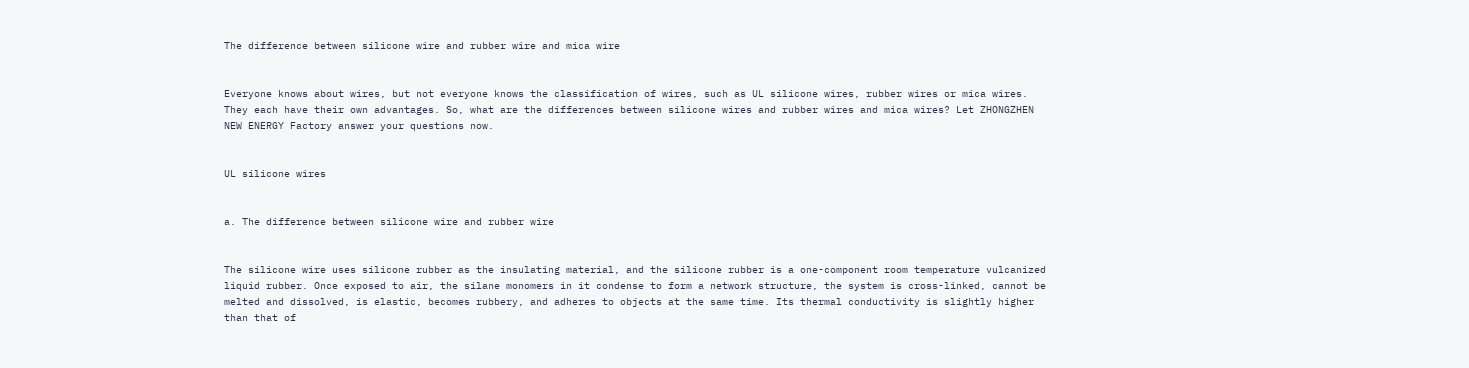The difference between silicone wire and rubber wire and mica wire


Everyone knows about wires, but not everyone knows the classification of wires, such as UL silicone wires, rubber wires or mica wires. They each have their own advantages. So, what are the differences between silicone wires and rubber wires and mica wires? Let ZHONGZHEN NEW ENERGY Factory answer your questions now.


UL silicone wires


a. The difference between silicone wire and rubber wire


The silicone wire uses silicone rubber as the insulating material, and the silicone rubber is a one-component room temperature vulcanized liquid rubber. Once exposed to air, the silane monomers in it condense to form a network structure, the system is cross-linked, cannot be melted and dissolved, is elastic, becomes rubbery, and adheres to objects at the same time. Its thermal conductivity is slightly higher than that of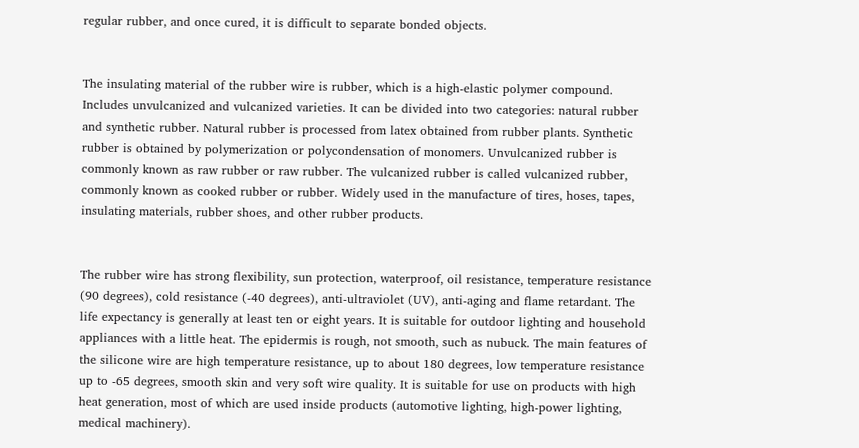regular rubber, and once cured, it is difficult to separate bonded objects.


The insulating material of the rubber wire is rubber, which is a high-elastic polymer compound. Includes unvulcanized and vulcanized varieties. It can be divided into two categories: natural rubber and synthetic rubber. Natural rubber is processed from latex obtained from rubber plants. Synthetic rubber is obtained by polymerization or polycondensation of monomers. Unvulcanized rubber is commonly known as raw rubber or raw rubber. The vulcanized rubber is called vulcanized rubber, commonly known as cooked rubber or rubber. Widely used in the manufacture of tires, hoses, tapes, insulating materials, rubber shoes, and other rubber products.


The rubber wire has strong flexibility, sun protection, waterproof, oil resistance, temperature resistance (90 degrees), cold resistance (-40 degrees), anti-ultraviolet (UV), anti-aging and flame retardant. The life expectancy is generally at least ten or eight years. It is suitable for outdoor lighting and household appliances with a little heat. The epidermis is rough, not smooth, such as nubuck. The main features of the silicone wire are high temperature resistance, up to about 180 degrees, low temperature resistance up to -65 degrees, smooth skin and very soft wire quality. It is suitable for use on products with high heat generation, most of which are used inside products (automotive lighting, high-power lighting, medical machinery).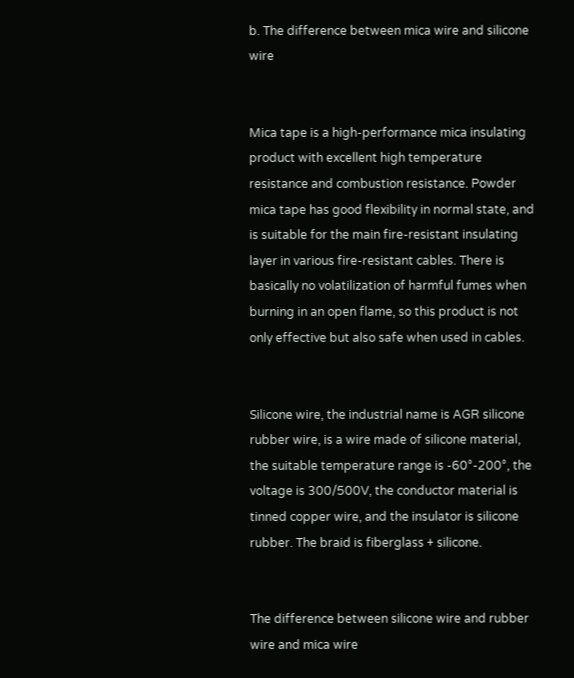b. The difference between mica wire and silicone wire


Mica tape is a high-performance mica insulating product with excellent high temperature resistance and combustion resistance. Powder mica tape has good flexibility in normal state, and is suitable for the main fire-resistant insulating layer in various fire-resistant cables. There is basically no volatilization of harmful fumes when burning in an open flame, so this product is not only effective but also safe when used in cables.


Silicone wire, the industrial name is AGR silicone rubber wire, is a wire made of silicone material, the suitable temperature range is -60°-200°, the voltage is 300/500V, the conductor material is tinned copper wire, and the insulator is silicone rubber. The braid is fiberglass + silicone.


The difference between silicone wire and rubber wire and mica wire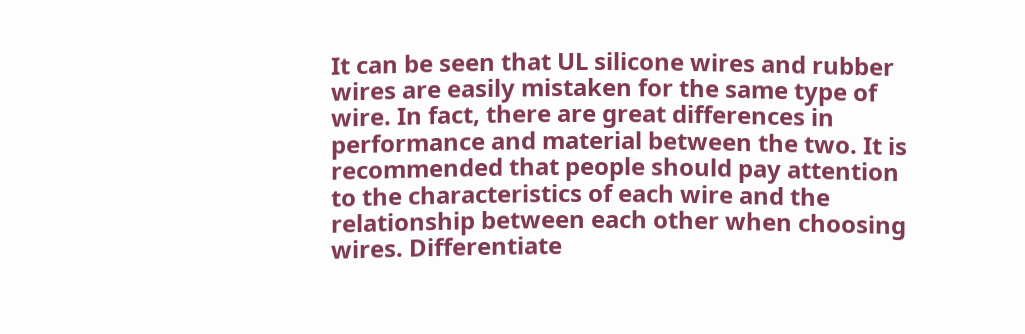It can be seen that UL silicone wires and rubber wires are easily mistaken for the same type of wire. In fact, there are great differences in performance and material between the two. It is recommended that people should pay attention to the characteristics of each wire and the relationship between each other when choosing wires. Differentiate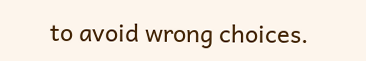to avoid wrong choices.